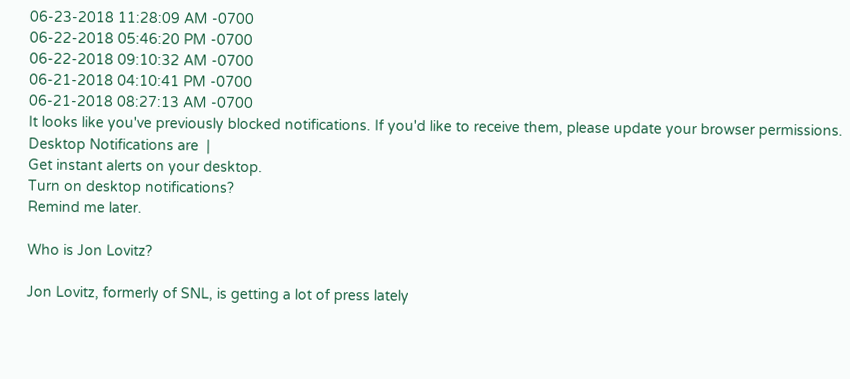06-23-2018 11:28:09 AM -0700
06-22-2018 05:46:20 PM -0700
06-22-2018 09:10:32 AM -0700
06-21-2018 04:10:41 PM -0700
06-21-2018 08:27:13 AM -0700
It looks like you've previously blocked notifications. If you'd like to receive them, please update your browser permissions.
Desktop Notifications are  |
Get instant alerts on your desktop.
Turn on desktop notifications?
Remind me later.

Who is Jon Lovitz?

Jon Lovitz, formerly of SNL, is getting a lot of press lately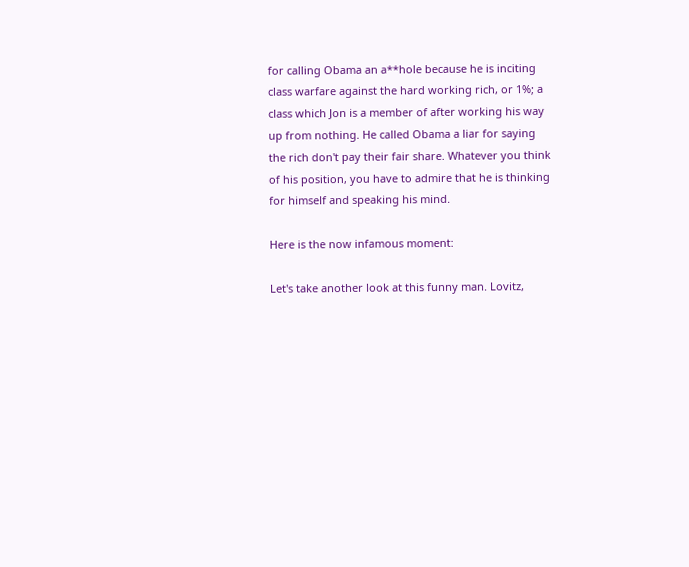for calling Obama an a**hole because he is inciting class warfare against the hard working rich, or 1%; a class which Jon is a member of after working his way up from nothing. He called Obama a liar for saying the rich don't pay their fair share. Whatever you think of his position, you have to admire that he is thinking for himself and speaking his mind.

Here is the now infamous moment:

Let's take another look at this funny man. Lovitz,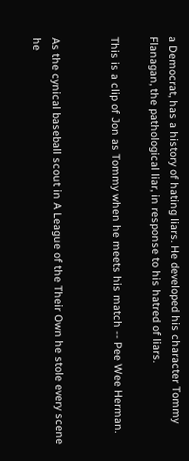a Democrat, has a history of hating liars. He developed his character Tommy Flanagan, the pathological liar, in response to his hatred of liars.

This is a clip of Jon as Tommy when he meets his match -- Pee Wee Herman.


As the cynical baseball scout in A League of the Their Own he stole every scene he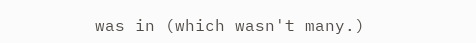was in (which wasn't many.)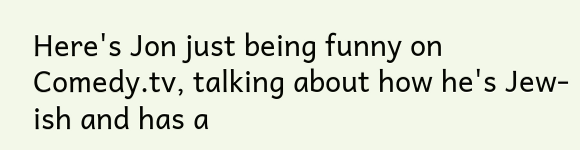Here's Jon just being funny on Comedy.tv, talking about how he's Jew-ish and has a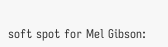soft spot for Mel Gibson: